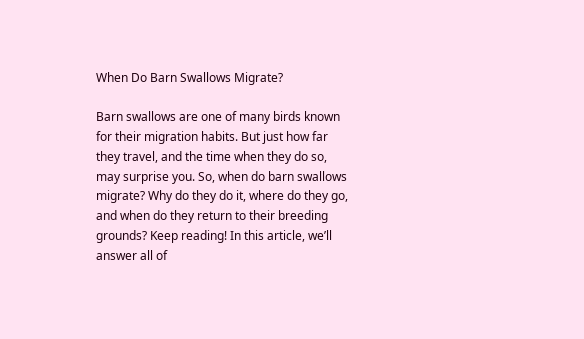When Do Barn Swallows Migrate?

Barn swallows are one of many birds known for their migration habits. But just how far they travel, and the time when they do so, may surprise you. So, when do barn swallows migrate? Why do they do it, where do they go, and when do they return to their breeding grounds? Keep reading! In this article, we’ll answer all of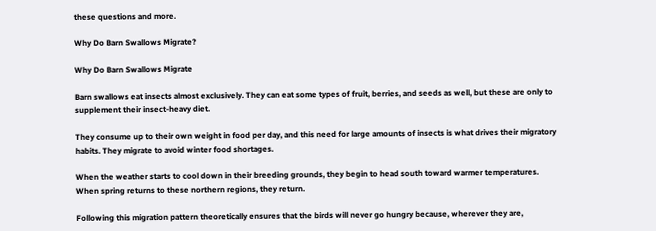these questions and more.

Why Do Barn Swallows Migrate?

Why Do Barn Swallows Migrate

Barn swallows eat insects almost exclusively. They can eat some types of fruit, berries, and seeds as well, but these are only to supplement their insect-heavy diet.

They consume up to their own weight in food per day, and this need for large amounts of insects is what drives their migratory habits. They migrate to avoid winter food shortages.

When the weather starts to cool down in their breeding grounds, they begin to head south toward warmer temperatures. When spring returns to these northern regions, they return.

Following this migration pattern theoretically ensures that the birds will never go hungry because, wherever they are,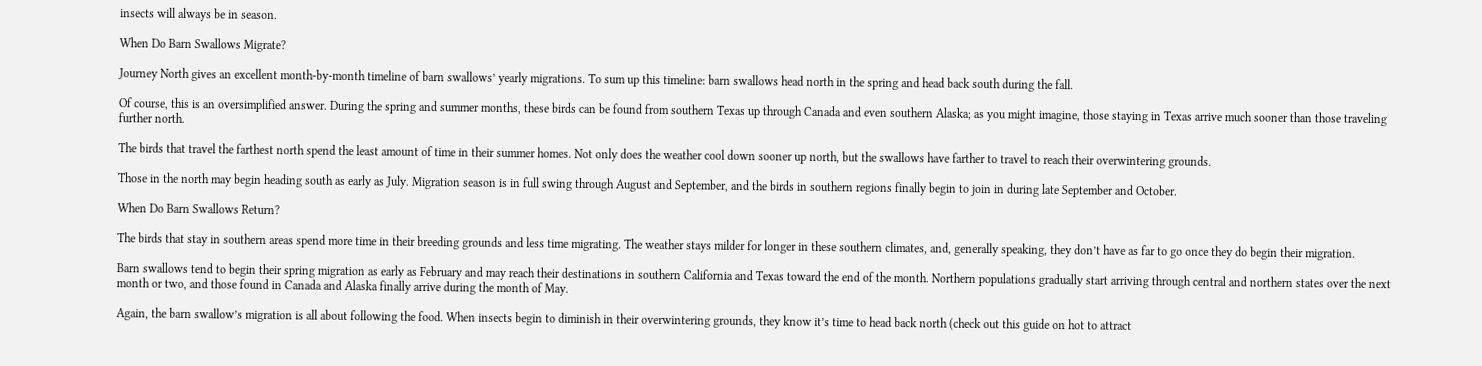insects will always be in season.

When Do Barn Swallows Migrate?

Journey North gives an excellent month-by-month timeline of barn swallows’ yearly migrations. To sum up this timeline: barn swallows head north in the spring and head back south during the fall.

Of course, this is an oversimplified answer. During the spring and summer months, these birds can be found from southern Texas up through Canada and even southern Alaska; as you might imagine, those staying in Texas arrive much sooner than those traveling further north.

The birds that travel the farthest north spend the least amount of time in their summer homes. Not only does the weather cool down sooner up north, but the swallows have farther to travel to reach their overwintering grounds.

Those in the north may begin heading south as early as July. Migration season is in full swing through August and September, and the birds in southern regions finally begin to join in during late September and October.

When Do Barn Swallows Return?

The birds that stay in southern areas spend more time in their breeding grounds and less time migrating. The weather stays milder for longer in these southern climates, and, generally speaking, they don’t have as far to go once they do begin their migration.

Barn swallows tend to begin their spring migration as early as February and may reach their destinations in southern California and Texas toward the end of the month. Northern populations gradually start arriving through central and northern states over the next month or two, and those found in Canada and Alaska finally arrive during the month of May.

Again, the barn swallow’s migration is all about following the food. When insects begin to diminish in their overwintering grounds, they know it’s time to head back north (check out this guide on hot to attract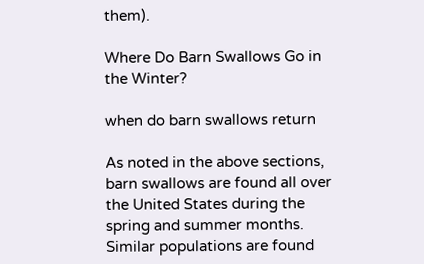them).

Where Do Barn Swallows Go in the Winter?

when do barn swallows return

As noted in the above sections, barn swallows are found all over the United States during the spring and summer months. Similar populations are found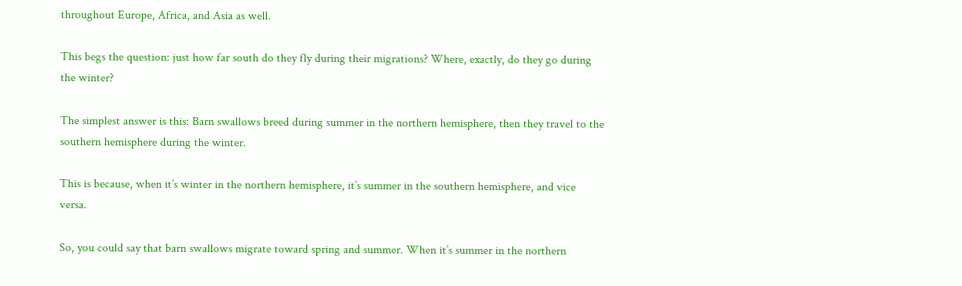throughout Europe, Africa, and Asia as well.

This begs the question: just how far south do they fly during their migrations? Where, exactly, do they go during the winter?

The simplest answer is this: Barn swallows breed during summer in the northern hemisphere, then they travel to the southern hemisphere during the winter.

This is because, when it’s winter in the northern hemisphere, it’s summer in the southern hemisphere, and vice versa.

So, you could say that barn swallows migrate toward spring and summer. When it’s summer in the northern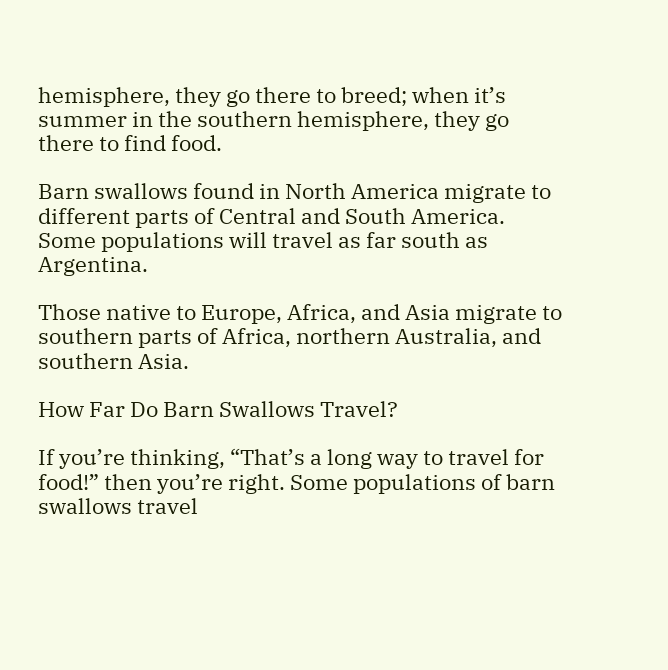hemisphere, they go there to breed; when it’s summer in the southern hemisphere, they go there to find food.

Barn swallows found in North America migrate to different parts of Central and South America. Some populations will travel as far south as Argentina.

Those native to Europe, Africa, and Asia migrate to southern parts of Africa, northern Australia, and southern Asia.

How Far Do Barn Swallows Travel?

If you’re thinking, “That’s a long way to travel for food!” then you’re right. Some populations of barn swallows travel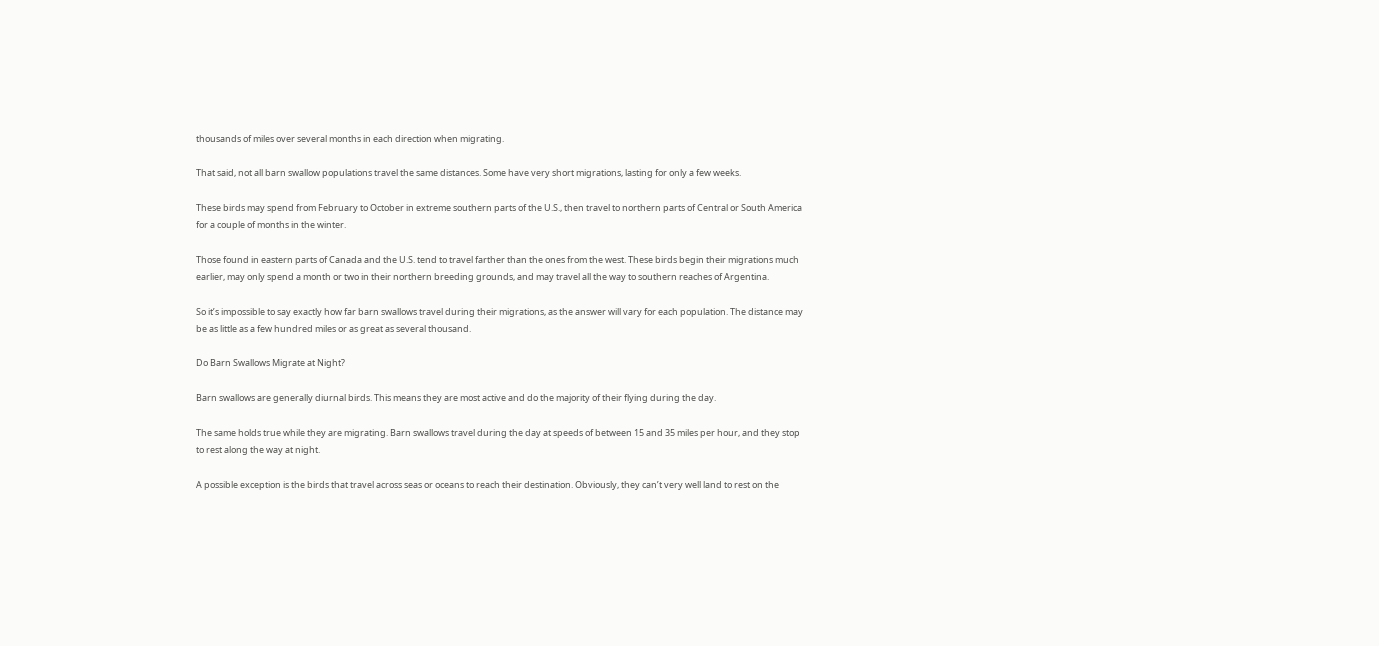thousands of miles over several months in each direction when migrating.

That said, not all barn swallow populations travel the same distances. Some have very short migrations, lasting for only a few weeks.

These birds may spend from February to October in extreme southern parts of the U.S., then travel to northern parts of Central or South America for a couple of months in the winter.

Those found in eastern parts of Canada and the U.S. tend to travel farther than the ones from the west. These birds begin their migrations much earlier, may only spend a month or two in their northern breeding grounds, and may travel all the way to southern reaches of Argentina.

So it’s impossible to say exactly how far barn swallows travel during their migrations, as the answer will vary for each population. The distance may be as little as a few hundred miles or as great as several thousand.

Do Barn Swallows Migrate at Night?

Barn swallows are generally diurnal birds. This means they are most active and do the majority of their flying during the day.

The same holds true while they are migrating. Barn swallows travel during the day at speeds of between 15 and 35 miles per hour, and they stop to rest along the way at night.

A possible exception is the birds that travel across seas or oceans to reach their destination. Obviously, they can’t very well land to rest on the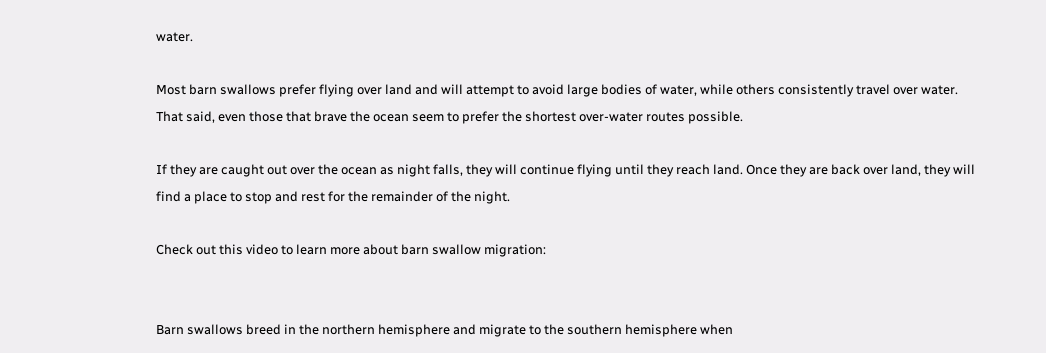water.

Most barn swallows prefer flying over land and will attempt to avoid large bodies of water, while others consistently travel over water. That said, even those that brave the ocean seem to prefer the shortest over-water routes possible.

If they are caught out over the ocean as night falls, they will continue flying until they reach land. Once they are back over land, they will find a place to stop and rest for the remainder of the night.

Check out this video to learn more about barn swallow migration:


Barn swallows breed in the northern hemisphere and migrate to the southern hemisphere when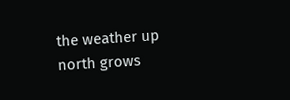the weather up north grows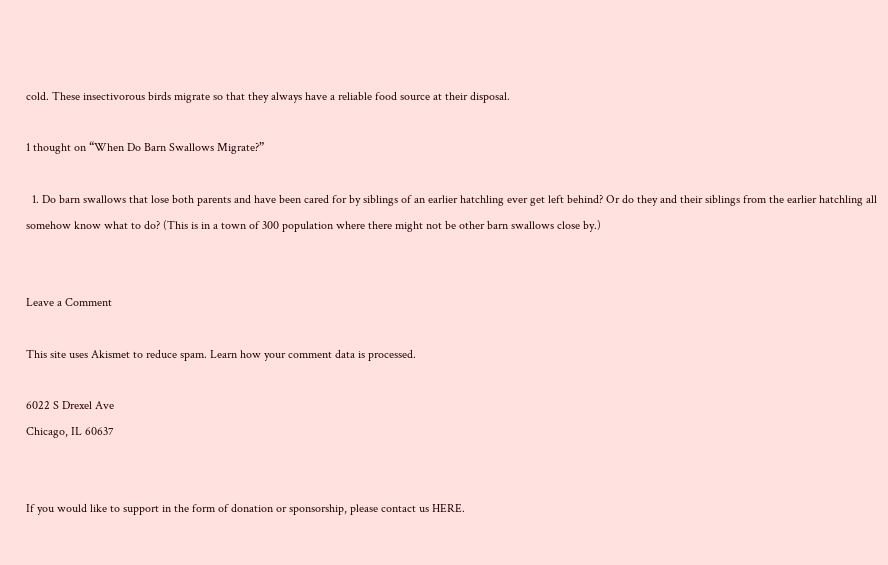cold. These insectivorous birds migrate so that they always have a reliable food source at their disposal.

1 thought on “When Do Barn Swallows Migrate?”

  1. Do barn swallows that lose both parents and have been cared for by siblings of an earlier hatchling ever get left behind? Or do they and their siblings from the earlier hatchling all somehow know what to do? (This is in a town of 300 population where there might not be other barn swallows close by.)


Leave a Comment

This site uses Akismet to reduce spam. Learn how your comment data is processed.

6022 S Drexel Ave
Chicago, IL 60637


If you would like to support in the form of donation or sponsorship, please contact us HERE.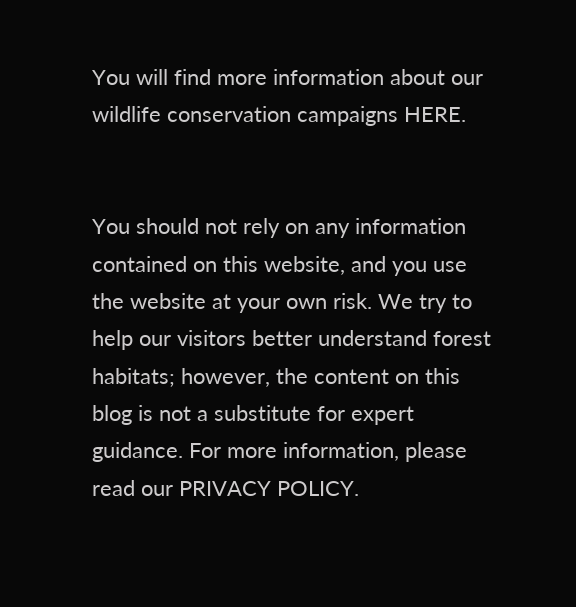You will find more information about our wildlife conservation campaigns HERE.


You should not rely on any information contained on this website, and you use the website at your own risk. We try to help our visitors better understand forest habitats; however, the content on this blog is not a substitute for expert guidance. For more information, please read our PRIVACY POLICY.